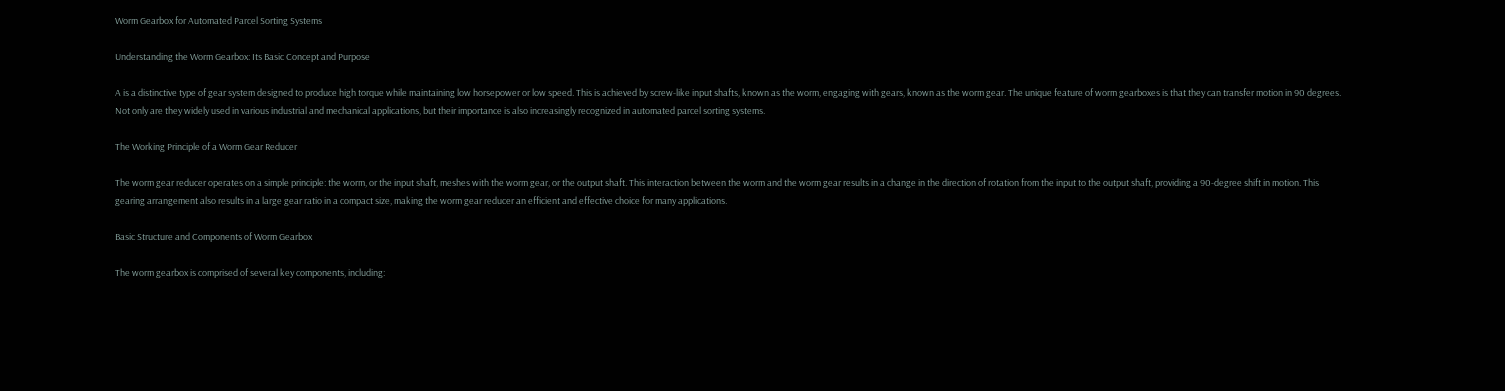Worm Gearbox for Automated Parcel Sorting Systems

Understanding the Worm Gearbox: Its Basic Concept and Purpose

A is a distinctive type of gear system designed to produce high torque while maintaining low horsepower or low speed. This is achieved by screw-like input shafts, known as the worm, engaging with gears, known as the worm gear. The unique feature of worm gearboxes is that they can transfer motion in 90 degrees. Not only are they widely used in various industrial and mechanical applications, but their importance is also increasingly recognized in automated parcel sorting systems.

The Working Principle of a Worm Gear Reducer

The worm gear reducer operates on a simple principle: the worm, or the input shaft, meshes with the worm gear, or the output shaft. This interaction between the worm and the worm gear results in a change in the direction of rotation from the input to the output shaft, providing a 90-degree shift in motion. This gearing arrangement also results in a large gear ratio in a compact size, making the worm gear reducer an efficient and effective choice for many applications.

Basic Structure and Components of Worm Gearbox

The worm gearbox is comprised of several key components, including: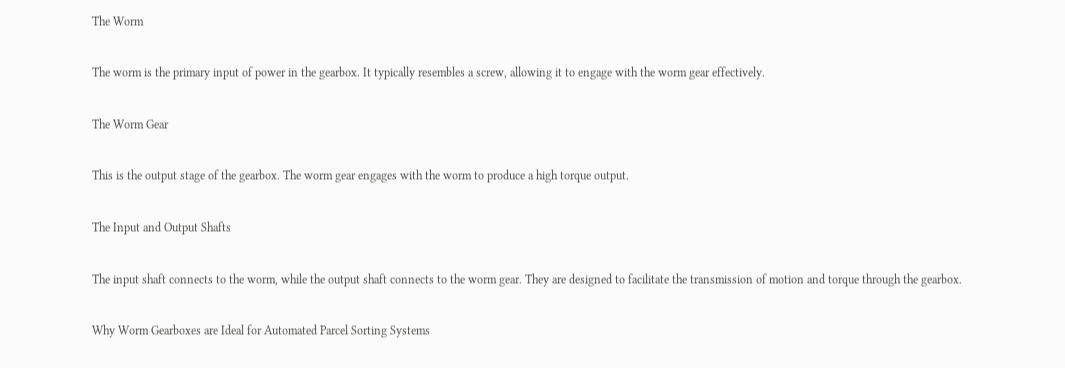The Worm

The worm is the primary input of power in the gearbox. It typically resembles a screw, allowing it to engage with the worm gear effectively.

The Worm Gear

This is the output stage of the gearbox. The worm gear engages with the worm to produce a high torque output.

The Input and Output Shafts

The input shaft connects to the worm, while the output shaft connects to the worm gear. They are designed to facilitate the transmission of motion and torque through the gearbox.

Why Worm Gearboxes are Ideal for Automated Parcel Sorting Systems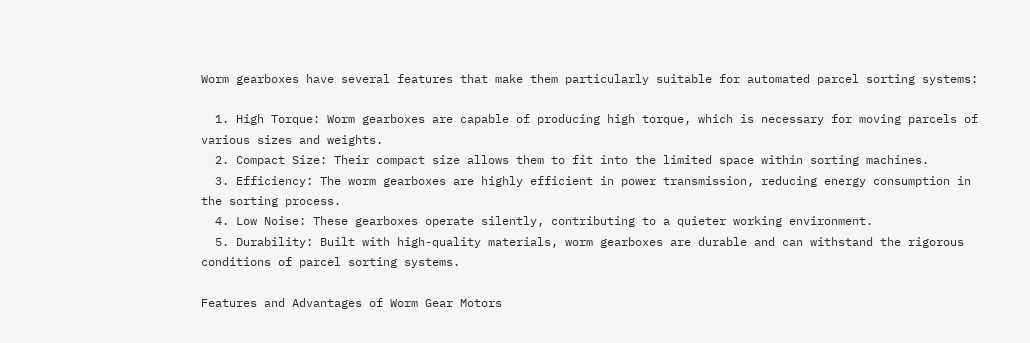Worm gearboxes have several features that make them particularly suitable for automated parcel sorting systems:

  1. High Torque: Worm gearboxes are capable of producing high torque, which is necessary for moving parcels of various sizes and weights.
  2. Compact Size: Their compact size allows them to fit into the limited space within sorting machines.
  3. Efficiency: The worm gearboxes are highly efficient in power transmission, reducing energy consumption in the sorting process.
  4. Low Noise: These gearboxes operate silently, contributing to a quieter working environment.
  5. Durability: Built with high-quality materials, worm gearboxes are durable and can withstand the rigorous conditions of parcel sorting systems.

Features and Advantages of Worm Gear Motors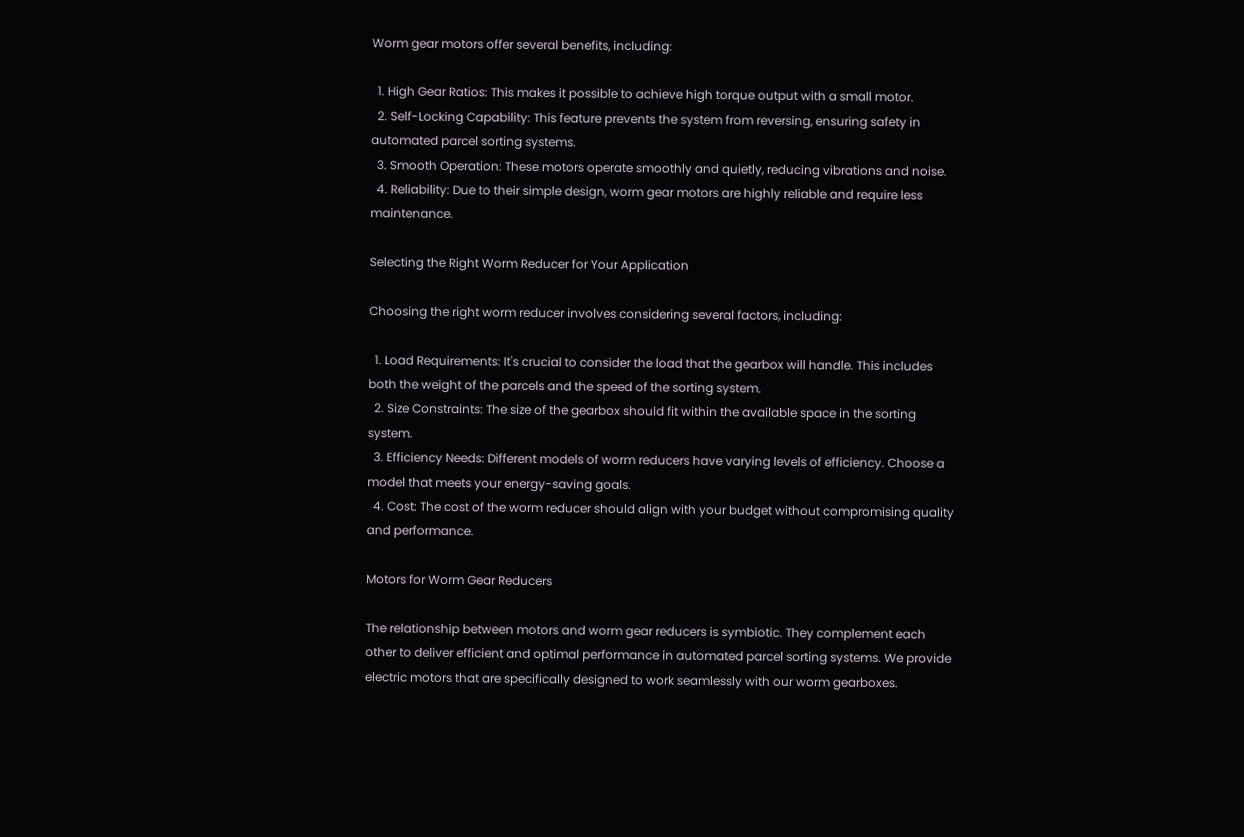Worm gear motors offer several benefits, including:

  1. High Gear Ratios: This makes it possible to achieve high torque output with a small motor.
  2. Self-Locking Capability: This feature prevents the system from reversing, ensuring safety in automated parcel sorting systems.
  3. Smooth Operation: These motors operate smoothly and quietly, reducing vibrations and noise.
  4. Reliability: Due to their simple design, worm gear motors are highly reliable and require less maintenance.

Selecting the Right Worm Reducer for Your Application

Choosing the right worm reducer involves considering several factors, including:

  1. Load Requirements: It's crucial to consider the load that the gearbox will handle. This includes both the weight of the parcels and the speed of the sorting system.
  2. Size Constraints: The size of the gearbox should fit within the available space in the sorting system.
  3. Efficiency Needs: Different models of worm reducers have varying levels of efficiency. Choose a model that meets your energy-saving goals.
  4. Cost: The cost of the worm reducer should align with your budget without compromising quality and performance.

Motors for Worm Gear Reducers

The relationship between motors and worm gear reducers is symbiotic. They complement each other to deliver efficient and optimal performance in automated parcel sorting systems. We provide electric motors that are specifically designed to work seamlessly with our worm gearboxes.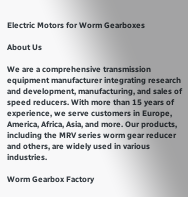Electric Motors for Worm Gearboxes

About Us

We are a comprehensive transmission equipment manufacturer integrating research and development, manufacturing, and sales of speed reducers. With more than 15 years of experience, we serve customers in Europe, America, Africa, Asia, and more. Our products, including the MRV series worm gear reducer and others, are widely used in various industries.

Worm Gearbox Factory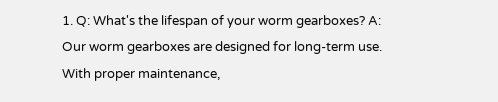1. Q: What's the lifespan of your worm gearboxes? A: Our worm gearboxes are designed for long-term use. With proper maintenance,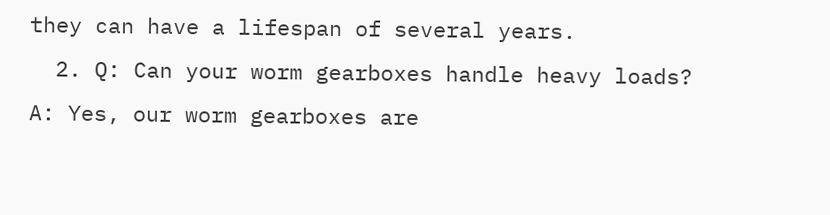they can have a lifespan of several years.
  2. Q: Can your worm gearboxes handle heavy loads? A: Yes, our worm gearboxes are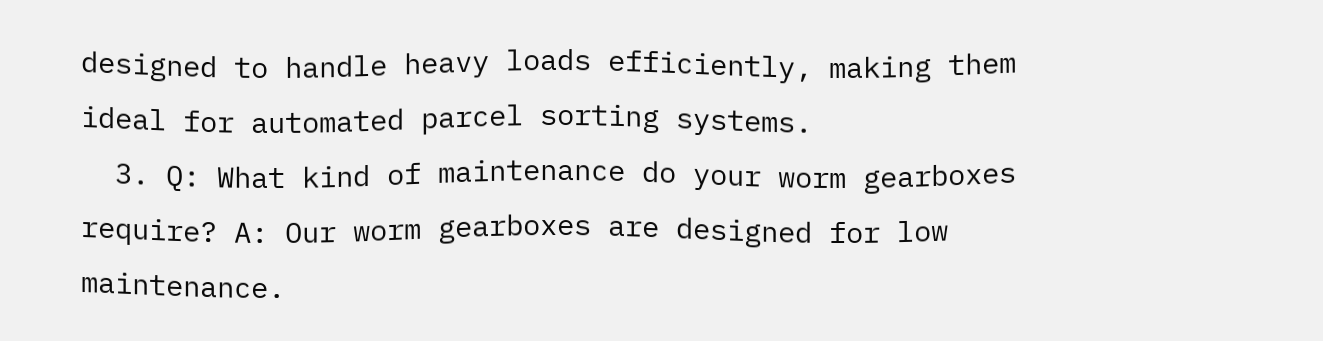designed to handle heavy loads efficiently, making them ideal for automated parcel sorting systems.
  3. Q: What kind of maintenance do your worm gearboxes require? A: Our worm gearboxes are designed for low maintenance.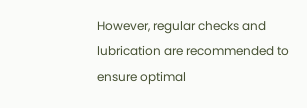However, regular checks and lubrication are recommended to ensure optimal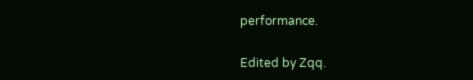performance.

Edited by Zqq.